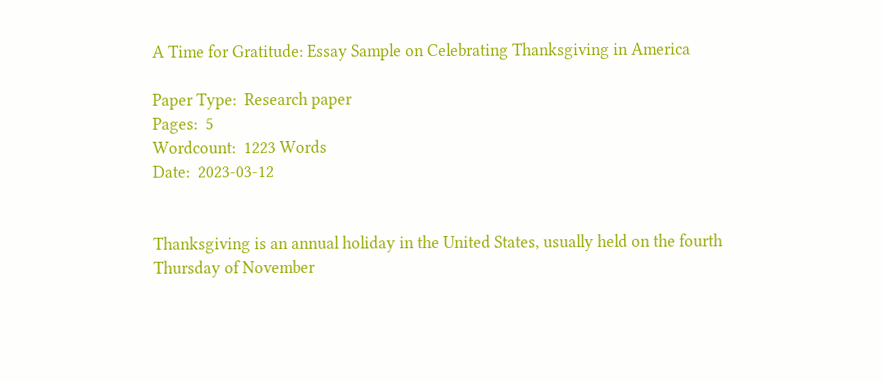A Time for Gratitude: Essay Sample on Celebrating Thanksgiving in America

Paper Type:  Research paper
Pages:  5
Wordcount:  1223 Words
Date:  2023-03-12


Thanksgiving is an annual holiday in the United States, usually held on the fourth Thursday of November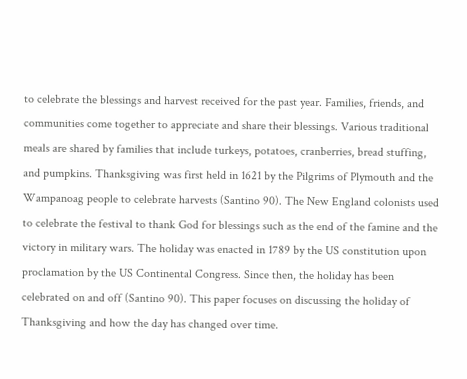to celebrate the blessings and harvest received for the past year. Families, friends, and communities come together to appreciate and share their blessings. Various traditional meals are shared by families that include turkeys, potatoes, cranberries, bread stuffing, and pumpkins. Thanksgiving was first held in 1621 by the Pilgrims of Plymouth and the Wampanoag people to celebrate harvests (Santino 90). The New England colonists used to celebrate the festival to thank God for blessings such as the end of the famine and the victory in military wars. The holiday was enacted in 1789 by the US constitution upon proclamation by the US Continental Congress. Since then, the holiday has been celebrated on and off (Santino 90). This paper focuses on discussing the holiday of Thanksgiving and how the day has changed over time.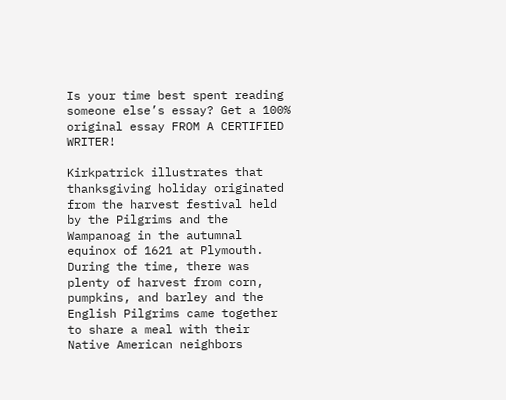Is your time best spent reading someone else’s essay? Get a 100% original essay FROM A CERTIFIED WRITER!

Kirkpatrick illustrates that thanksgiving holiday originated from the harvest festival held by the Pilgrims and the Wampanoag in the autumnal equinox of 1621 at Plymouth. During the time, there was plenty of harvest from corn, pumpkins, and barley and the English Pilgrims came together to share a meal with their Native American neighbors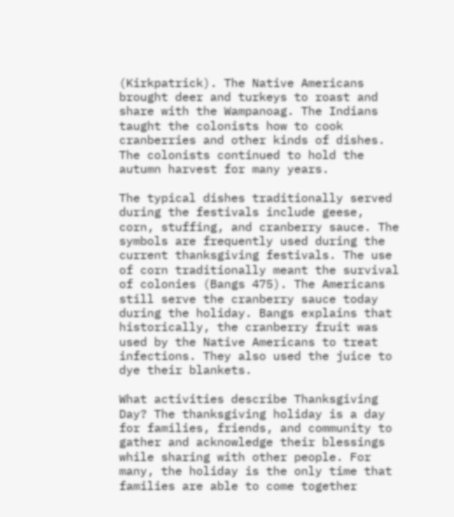(Kirkpatrick). The Native Americans brought deer and turkeys to roast and share with the Wampanoag. The Indians taught the colonists how to cook cranberries and other kinds of dishes. The colonists continued to hold the autumn harvest for many years.

The typical dishes traditionally served during the festivals include geese, corn, stuffing, and cranberry sauce. The symbols are frequently used during the current thanksgiving festivals. The use of corn traditionally meant the survival of colonies (Bangs 475). The Americans still serve the cranberry sauce today during the holiday. Bangs explains that historically, the cranberry fruit was used by the Native Americans to treat infections. They also used the juice to dye their blankets.

What activities describe Thanksgiving Day? The thanksgiving holiday is a day for families, friends, and community to gather and acknowledge their blessings while sharing with other people. For many, the holiday is the only time that families are able to come together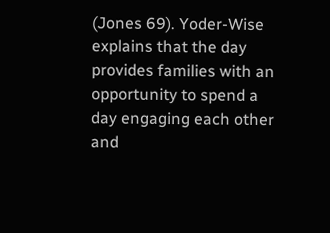(Jones 69). Yoder-Wise explains that the day provides families with an opportunity to spend a day engaging each other and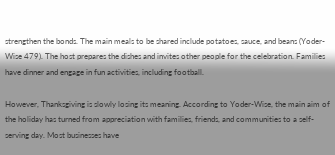strengthen the bonds. The main meals to be shared include potatoes, sauce, and beans (Yoder-Wise 479). The host prepares the dishes and invites other people for the celebration. Families have dinner and engage in fun activities, including football.

However, Thanksgiving is slowly losing its meaning. According to Yoder-Wise, the main aim of the holiday has turned from appreciation with families, friends, and communities to a self-serving day. Most businesses have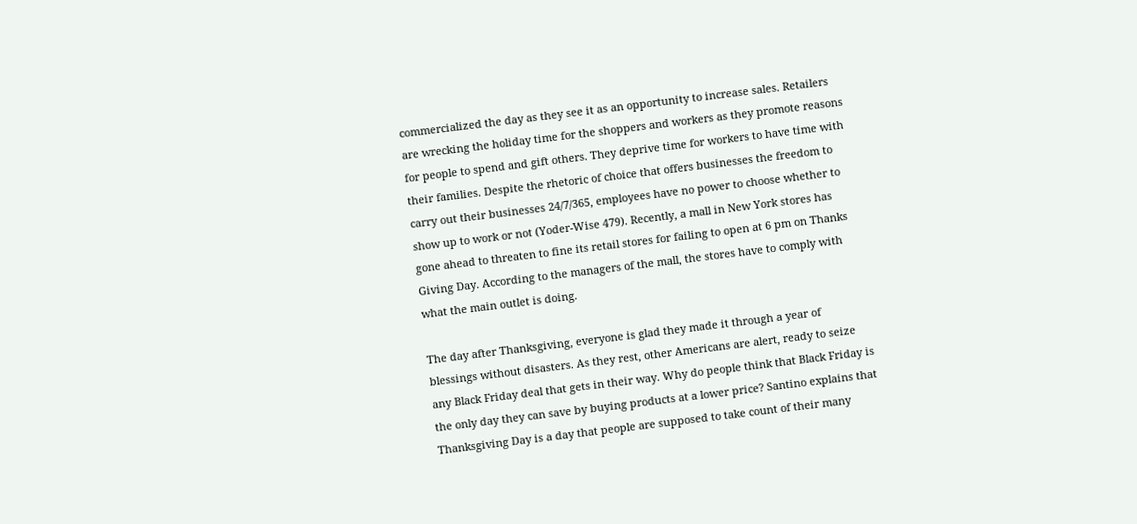commercialized the day as they see it as an opportunity to increase sales. Retailers are wrecking the holiday time for the shoppers and workers as they promote reasons for people to spend and gift others. They deprive time for workers to have time with their families. Despite the rhetoric of choice that offers businesses the freedom to carry out their businesses 24/7/365, employees have no power to choose whether to show up to work or not (Yoder-Wise 479). Recently, a mall in New York stores has gone ahead to threaten to fine its retail stores for failing to open at 6 pm on Thanks Giving Day. According to the managers of the mall, the stores have to comply with what the main outlet is doing.

The day after Thanksgiving, everyone is glad they made it through a year of blessings without disasters. As they rest, other Americans are alert, ready to seize any Black Friday deal that gets in their way. Why do people think that Black Friday is the only day they can save by buying products at a lower price? Santino explains that Thanksgiving Day is a day that people are supposed to take count of their many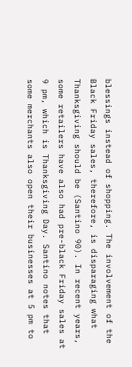blessings instead of shopping. The involvement of the Black Friday sales, therefore, is disparaging what Thanksgiving should be (Santino 90). In recent years, some retailers have also had pre-black Friday sales at 9 pm, which is Thanksgiving Day. Santino notes that some merchants also open their businesses at 5 pm to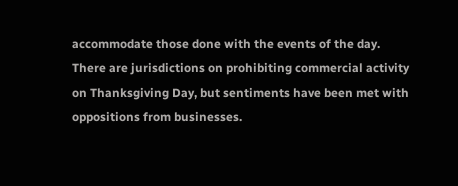accommodate those done with the events of the day. There are jurisdictions on prohibiting commercial activity on Thanksgiving Day, but sentiments have been met with oppositions from businesses.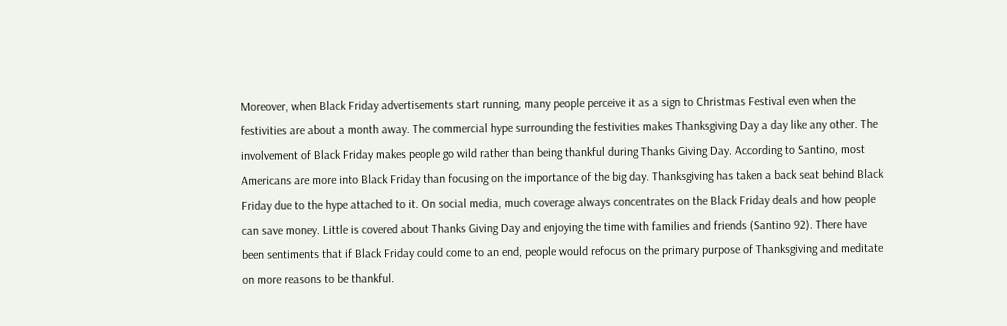Moreover, when Black Friday advertisements start running, many people perceive it as a sign to Christmas Festival even when the festivities are about a month away. The commercial hype surrounding the festivities makes Thanksgiving Day a day like any other. The involvement of Black Friday makes people go wild rather than being thankful during Thanks Giving Day. According to Santino, most Americans are more into Black Friday than focusing on the importance of the big day. Thanksgiving has taken a back seat behind Black Friday due to the hype attached to it. On social media, much coverage always concentrates on the Black Friday deals and how people can save money. Little is covered about Thanks Giving Day and enjoying the time with families and friends (Santino 92). There have been sentiments that if Black Friday could come to an end, people would refocus on the primary purpose of Thanksgiving and meditate on more reasons to be thankful.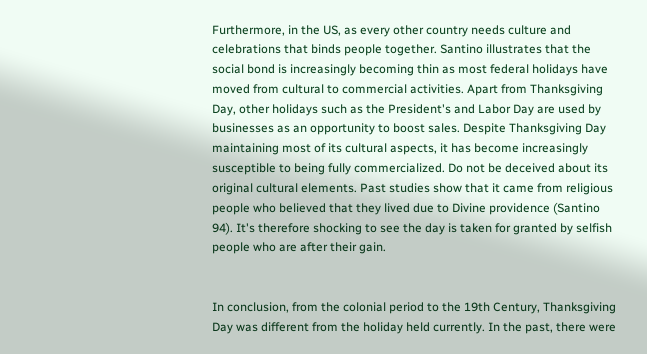Furthermore, in the US, as every other country needs culture and celebrations that binds people together. Santino illustrates that the social bond is increasingly becoming thin as most federal holidays have moved from cultural to commercial activities. Apart from Thanksgiving Day, other holidays such as the President's and Labor Day are used by businesses as an opportunity to boost sales. Despite Thanksgiving Day maintaining most of its cultural aspects, it has become increasingly susceptible to being fully commercialized. Do not be deceived about its original cultural elements. Past studies show that it came from religious people who believed that they lived due to Divine providence (Santino 94). It's therefore shocking to see the day is taken for granted by selfish people who are after their gain.


In conclusion, from the colonial period to the 19th Century, Thanksgiving Day was different from the holiday held currently. In the past, there were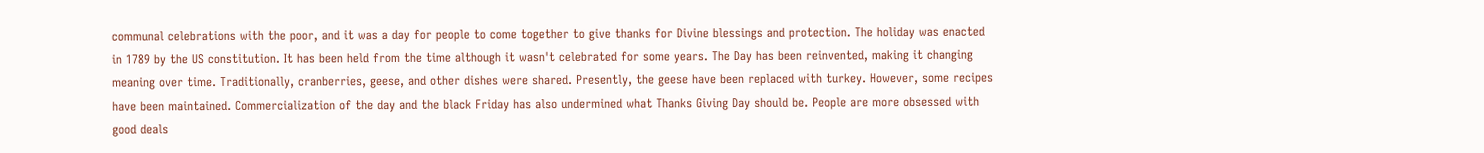communal celebrations with the poor, and it was a day for people to come together to give thanks for Divine blessings and protection. The holiday was enacted in 1789 by the US constitution. It has been held from the time although it wasn't celebrated for some years. The Day has been reinvented, making it changing meaning over time. Traditionally, cranberries, geese, and other dishes were shared. Presently, the geese have been replaced with turkey. However, some recipes have been maintained. Commercialization of the day and the black Friday has also undermined what Thanks Giving Day should be. People are more obsessed with good deals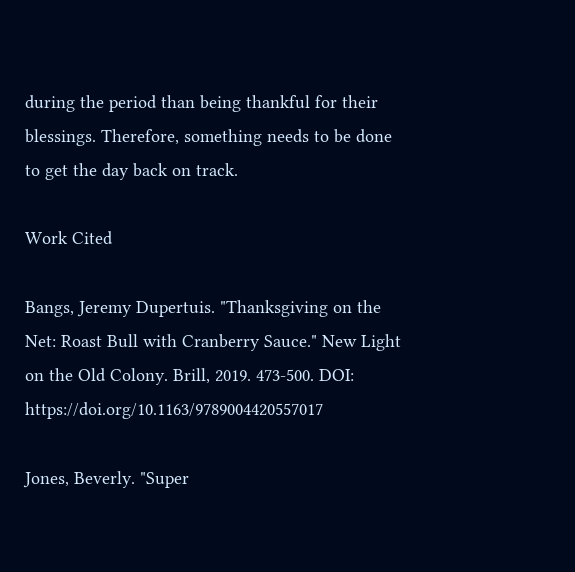during the period than being thankful for their blessings. Therefore, something needs to be done to get the day back on track.

Work Cited

Bangs, Jeremy Dupertuis. "Thanksgiving on the Net: Roast Bull with Cranberry Sauce." New Light on the Old Colony. Brill, 2019. 473-500. DOI: https://doi.org/10.1163/9789004420557017

Jones, Beverly. "Super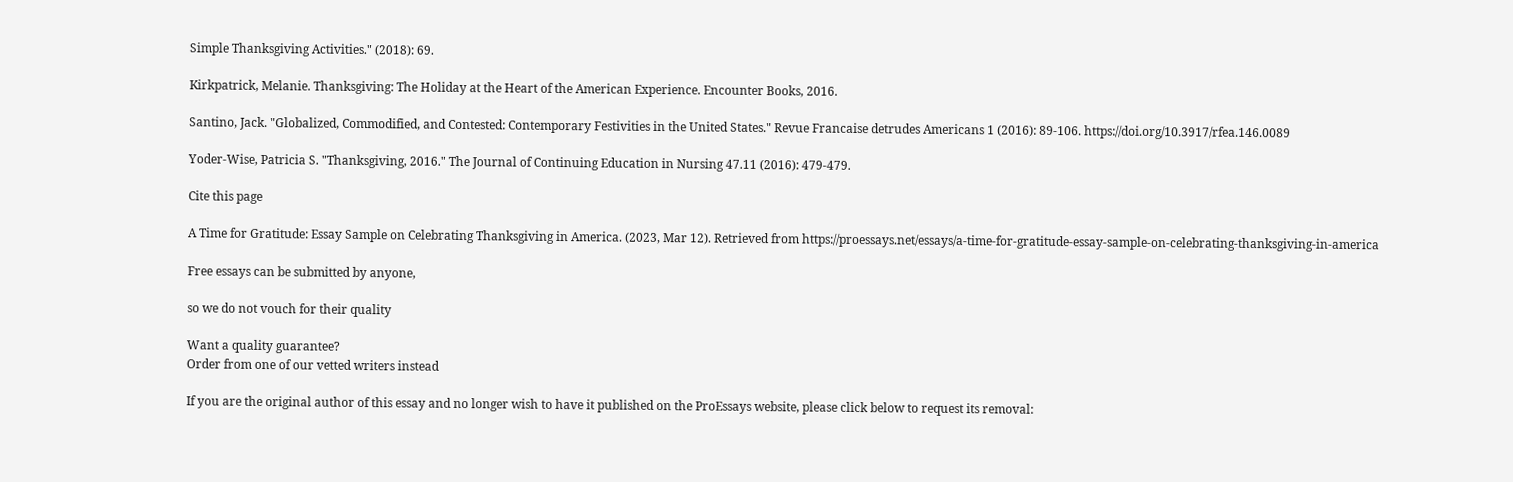Simple Thanksgiving Activities." (2018): 69.

Kirkpatrick, Melanie. Thanksgiving: The Holiday at the Heart of the American Experience. Encounter Books, 2016.

Santino, Jack. "Globalized, Commodified, and Contested: Contemporary Festivities in the United States." Revue Francaise detrudes Americans 1 (2016): 89-106. https://doi.org/10.3917/rfea.146.0089

Yoder-Wise, Patricia S. "Thanksgiving, 2016." The Journal of Continuing Education in Nursing 47.11 (2016): 479-479.

Cite this page

A Time for Gratitude: Essay Sample on Celebrating Thanksgiving in America. (2023, Mar 12). Retrieved from https://proessays.net/essays/a-time-for-gratitude-essay-sample-on-celebrating-thanksgiving-in-america

Free essays can be submitted by anyone,

so we do not vouch for their quality

Want a quality guarantee?
Order from one of our vetted writers instead

If you are the original author of this essay and no longer wish to have it published on the ProEssays website, please click below to request its removal: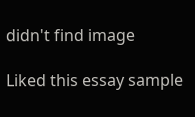didn't find image

Liked this essay sample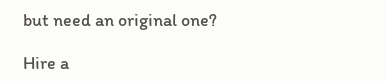but need an original one?

Hire a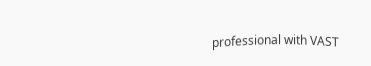professional with VAST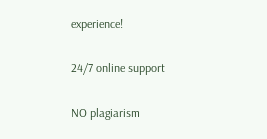experience!

24/7 online support

NO plagiarism